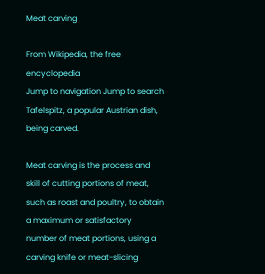Meat carving

From Wikipedia, the free encyclopedia
Jump to navigation Jump to search
Tafelspitz, a popular Austrian dish, being carved.

Meat carving is the process and skill of cutting portions of meat, such as roast and poultry, to obtain a maximum or satisfactory number of meat portions, using a carving knife or meat-slicing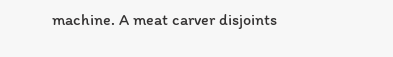machine. A meat carver disjoints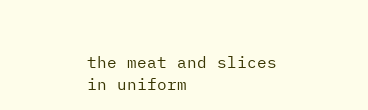the meat and slices in uniform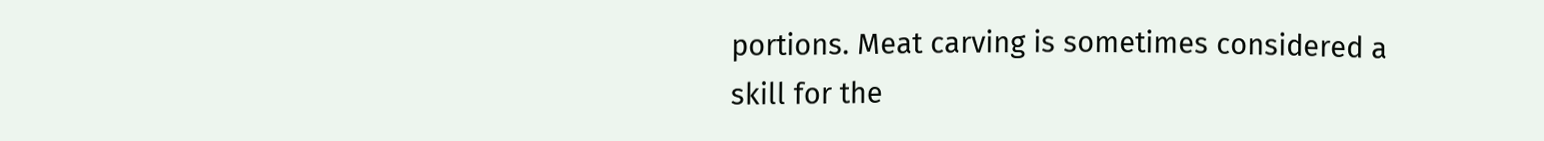portions. Meat carving is sometimes considered a skill for the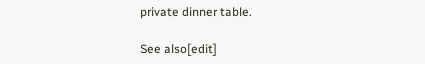private dinner table.

See also[edit]